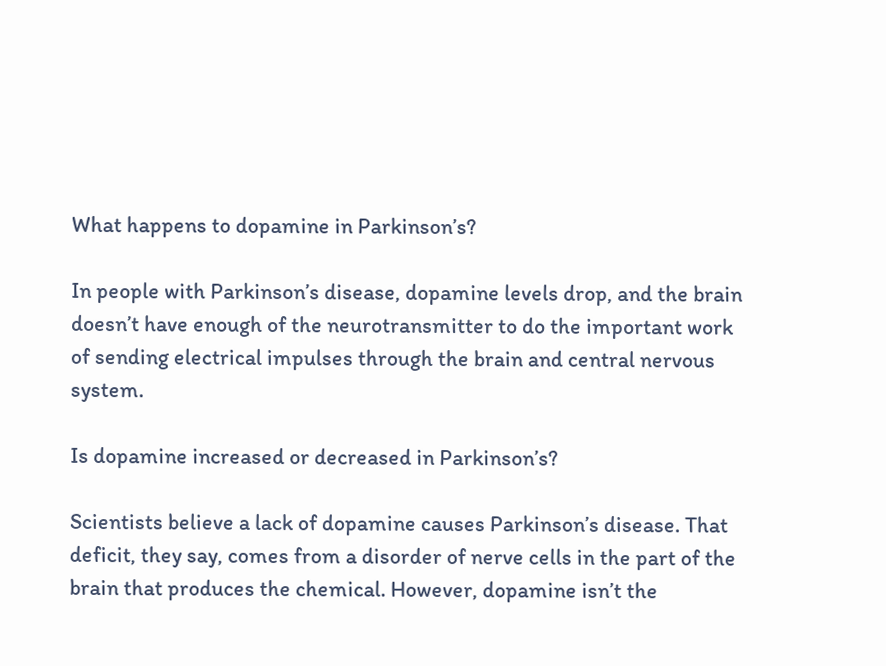What happens to dopamine in Parkinson’s?

In people with Parkinson’s disease, dopamine levels drop, and the brain doesn’t have enough of the neurotransmitter to do the important work of sending electrical impulses through the brain and central nervous system.

Is dopamine increased or decreased in Parkinson’s?

Scientists believe a lack of dopamine causes Parkinson’s disease. That deficit, they say, comes from a disorder of nerve cells in the part of the brain that produces the chemical. However, dopamine isn’t the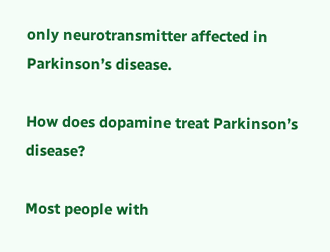only neurotransmitter affected in Parkinson’s disease.

How does dopamine treat Parkinson’s disease?

Most people with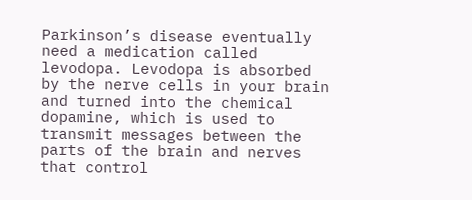Parkinson’s disease eventually need a medication called levodopa. Levodopa is absorbed by the nerve cells in your brain and turned into the chemical dopamine, which is used to transmit messages between the parts of the brain and nerves that control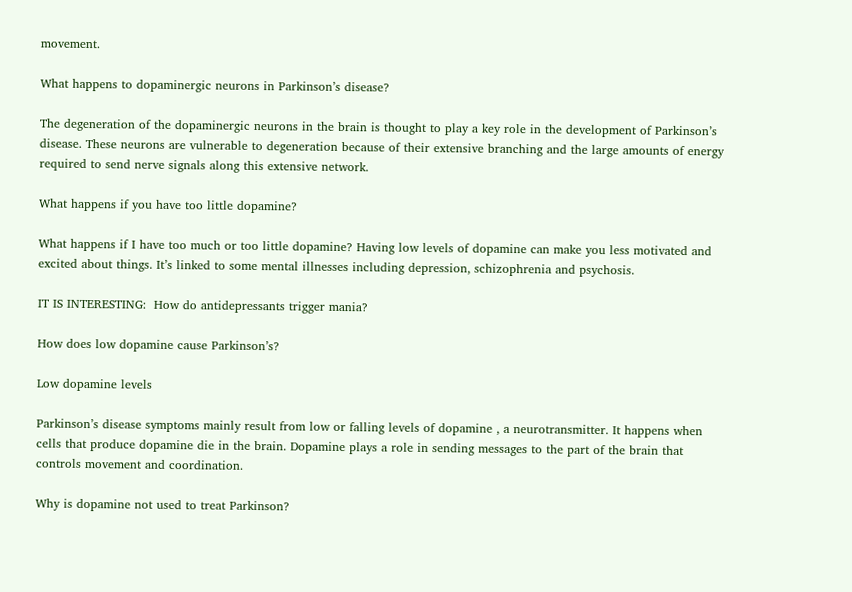movement.

What happens to dopaminergic neurons in Parkinson’s disease?

The degeneration of the dopaminergic neurons in the brain is thought to play a key role in the development of Parkinson’s disease. These neurons are vulnerable to degeneration because of their extensive branching and the large amounts of energy required to send nerve signals along this extensive network.

What happens if you have too little dopamine?

What happens if I have too much or too little dopamine? Having low levels of dopamine can make you less motivated and excited about things. It’s linked to some mental illnesses including depression, schizophrenia and psychosis.

IT IS INTERESTING:  How do antidepressants trigger mania?

How does low dopamine cause Parkinson’s?

Low dopamine levels

Parkinson’s disease symptoms mainly result from low or falling levels of dopamine , a neurotransmitter. It happens when cells that produce dopamine die in the brain. Dopamine plays a role in sending messages to the part of the brain that controls movement and coordination.

Why is dopamine not used to treat Parkinson?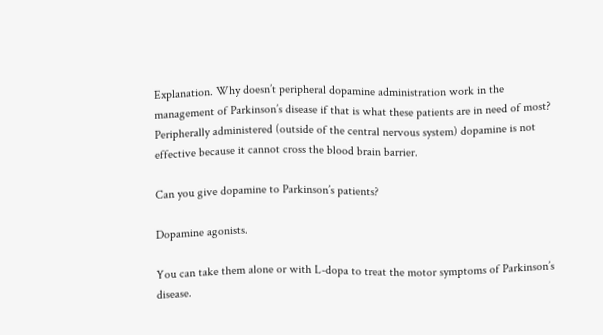Explanation. Why doesn’t peripheral dopamine administration work in the management of Parkinson’s disease if that is what these patients are in need of most? Peripherally administered (outside of the central nervous system) dopamine is not effective because it cannot cross the blood brain barrier.

Can you give dopamine to Parkinson’s patients?

Dopamine agonists.

You can take them alone or with L-dopa to treat the motor symptoms of Parkinson’s disease.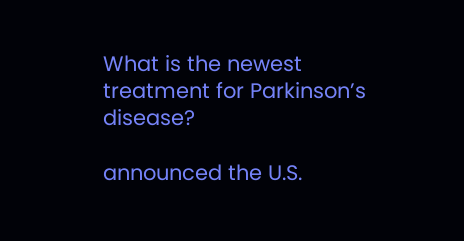What is the newest treatment for Parkinson’s disease?

announced the U.S.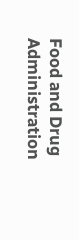Food and Drug Administration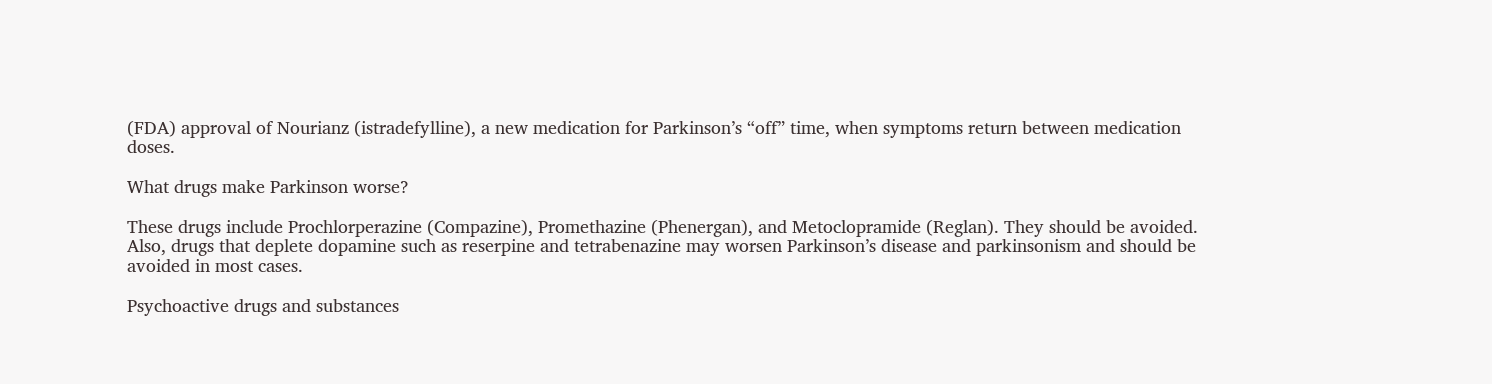(FDA) approval of Nourianz (istradefylline), a new medication for Parkinson’s “off” time, when symptoms return between medication doses.

What drugs make Parkinson worse?

These drugs include Prochlorperazine (Compazine), Promethazine (Phenergan), and Metoclopramide (Reglan). They should be avoided. Also, drugs that deplete dopamine such as reserpine and tetrabenazine may worsen Parkinson’s disease and parkinsonism and should be avoided in most cases.

Psychoactive drugs and substances